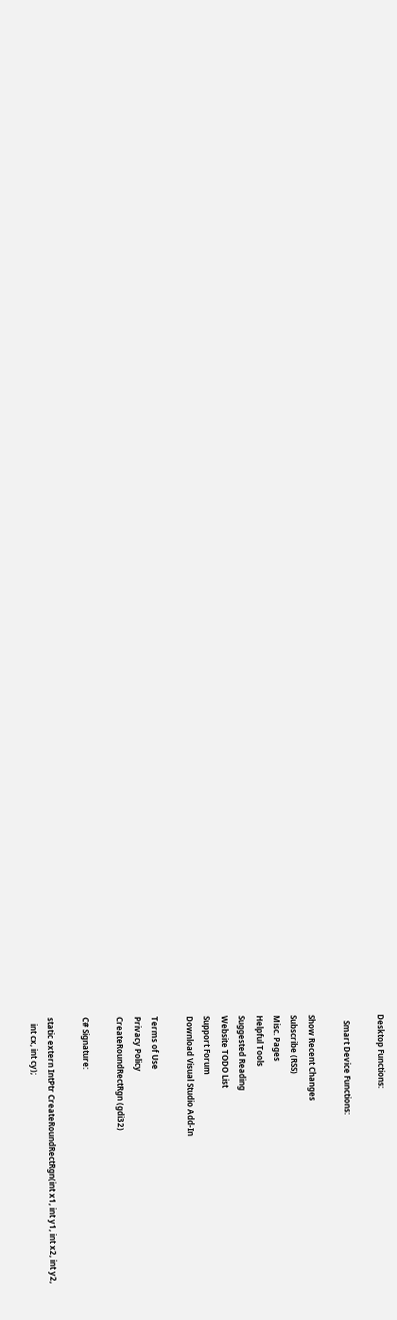Desktop Functions:

   Smart Device Functions:

Show Recent Changes
Subscribe (RSS)
Misc. Pages
Helpful Tools
Suggested Reading
Website TODO List
Support Forum
Download Visual Studio Add-In

Terms of Use
Privacy Policy
CreateRoundRectRgn (gdi32)

C# Signature:

static extern IntPtr CreateRoundRectRgn(int x1, int y1, int x2, int y2,
   int cx, int cy);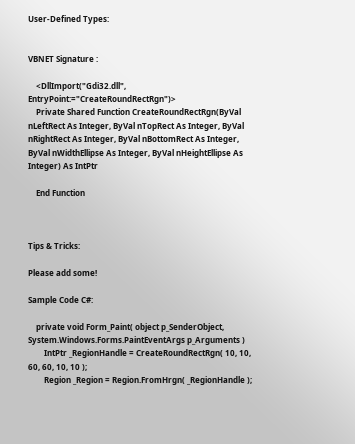User-Defined Types:


VBNET Signature :

    <DllImport("Gdi32.dll", EntryPoint:="CreateRoundRectRgn")>
    Private Shared Function CreateRoundRectRgn(ByVal nLeftRect As Integer, ByVal nTopRect As Integer, ByVal nRightRect As Integer, ByVal nBottomRect As Integer, ByVal nWidthEllipse As Integer, ByVal nHeightEllipse As Integer) As IntPtr

    End Function



Tips & Tricks:

Please add some!

Sample Code C#:

    private void Form_Paint( object p_SenderObject, System.Windows.Forms.PaintEventArgs p_Arguments )
        IntPtr _RegionHandle = CreateRoundRectRgn( 10, 10, 60, 60, 10, 10 );
        Region _Region = Region.FromHrgn( _RegionHandle );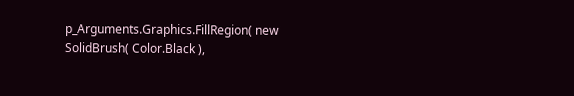p_Arguments.Graphics.FillRegion( new SolidBrush( Color.Black ),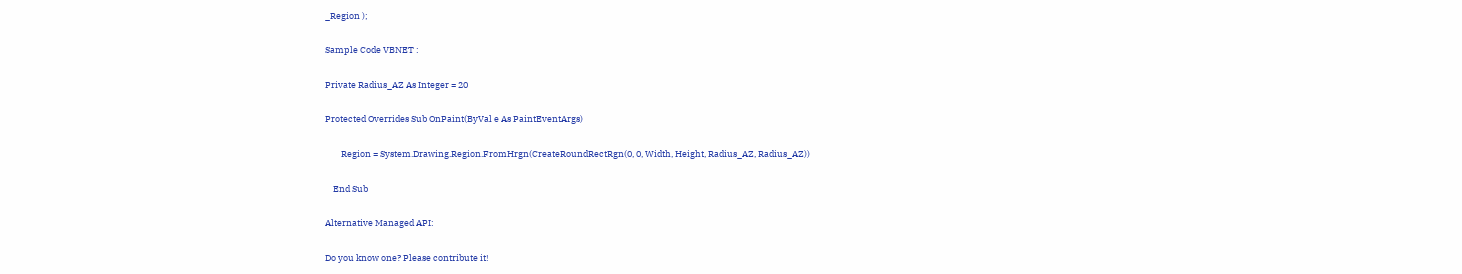_Region );

Sample Code VBNET :

Private Radius_AZ As Integer = 20

Protected Overrides Sub OnPaint(ByVal e As PaintEventArgs)

        Region = System.Drawing.Region.FromHrgn(CreateRoundRectRgn(0, 0, Width, Height, Radius_AZ, Radius_AZ))

    End Sub

Alternative Managed API:

Do you know one? Please contribute it!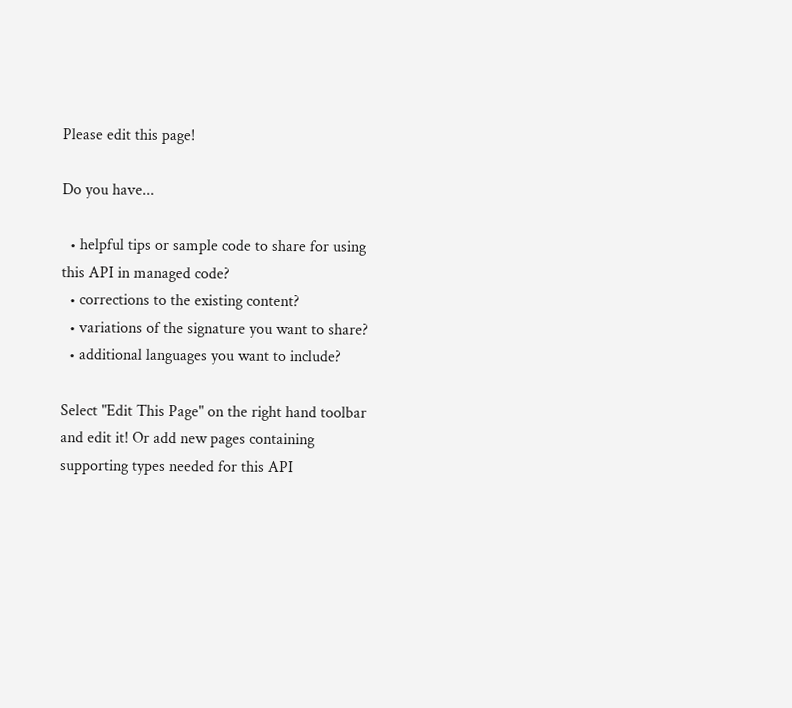Please edit this page!

Do you have...

  • helpful tips or sample code to share for using this API in managed code?
  • corrections to the existing content?
  • variations of the signature you want to share?
  • additional languages you want to include?

Select "Edit This Page" on the right hand toolbar and edit it! Or add new pages containing supporting types needed for this API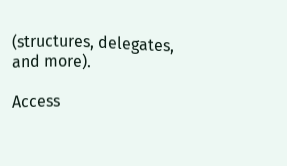(structures, delegates, and more).

Access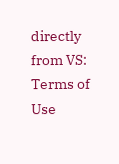directly from VS:
Terms of Use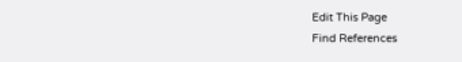Edit This Page
Find References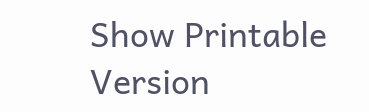Show Printable Version